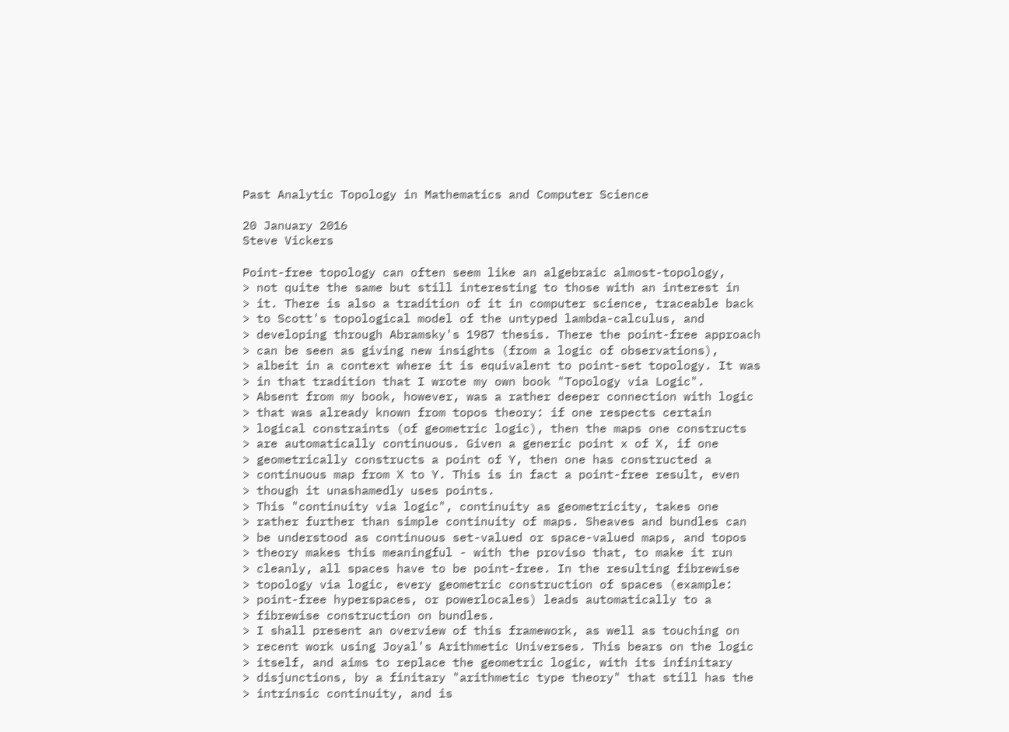Past Analytic Topology in Mathematics and Computer Science

20 January 2016
Steve Vickers

Point-free topology can often seem like an algebraic almost-topology,
> not quite the same but still interesting to those with an interest in
> it. There is also a tradition of it in computer science, traceable back
> to Scott's topological model of the untyped lambda-calculus, and
> developing through Abramsky's 1987 thesis. There the point-free approach
> can be seen as giving new insights (from a logic of observations),
> albeit in a context where it is equivalent to point-set topology. It was
> in that tradition that I wrote my own book "Topology via Logic".
> Absent from my book, however, was a rather deeper connection with logic
> that was already known from topos theory: if one respects certain
> logical constraints (of geometric logic), then the maps one constructs
> are automatically continuous. Given a generic point x of X, if one
> geometrically constructs a point of Y, then one has constructed a
> continuous map from X to Y. This is in fact a point-free result, even
> though it unashamedly uses points.
> This "continuity via logic", continuity as geometricity, takes one
> rather further than simple continuity of maps. Sheaves and bundles can
> be understood as continuous set-valued or space-valued maps, and topos
> theory makes this meaningful - with the proviso that, to make it run
> cleanly, all spaces have to be point-free. In the resulting fibrewise
> topology via logic, every geometric construction of spaces (example:
> point-free hyperspaces, or powerlocales) leads automatically to a
> fibrewise construction on bundles.
> I shall present an overview of this framework, as well as touching on
> recent work using Joyal's Arithmetic Universes. This bears on the logic
> itself, and aims to replace the geometric logic, with its infinitary
> disjunctions, by a finitary "arithmetic type theory" that still has the
> intrinsic continuity, and is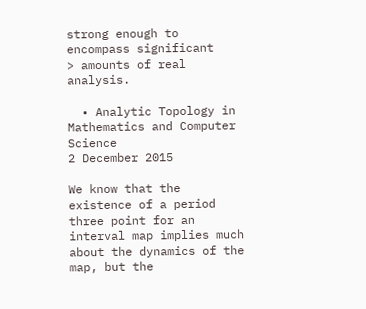strong enough to encompass significant
> amounts of real analysis.

  • Analytic Topology in Mathematics and Computer Science
2 December 2015

We know that the existence of a period three point for an interval map implies much about the dynamics of the map, but the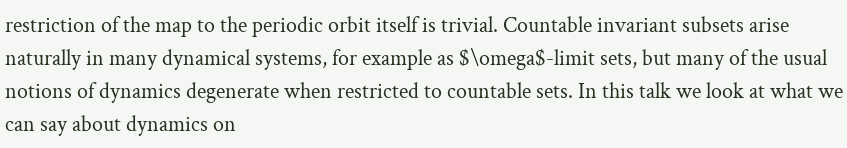restriction of the map to the periodic orbit itself is trivial. Countable invariant subsets arise naturally in many dynamical systems, for example as $\omega$-limit sets, but many of the usual notions of dynamics degenerate when restricted to countable sets. In this talk we look at what we can say about dynamics on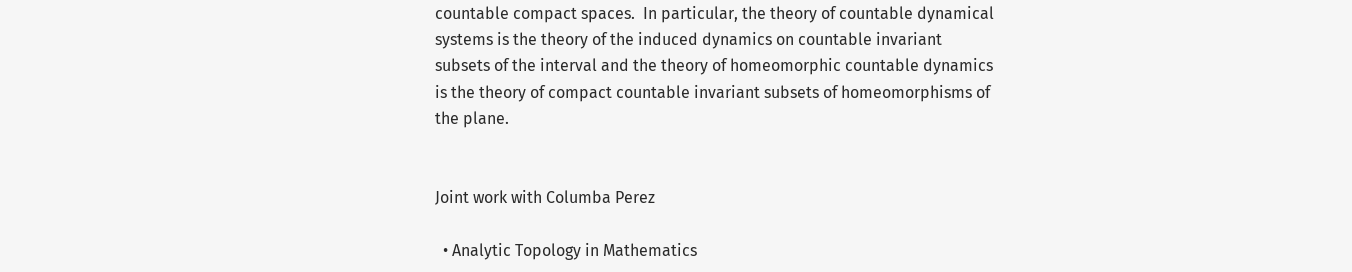countable compact spaces.  In particular, the theory of countable dynamical systems is the theory of the induced dynamics on countable invariant subsets of the interval and the theory of homeomorphic countable dynamics is the theory of compact countable invariant subsets of homeomorphisms of the plane.


Joint work with Columba Perez

  • Analytic Topology in Mathematics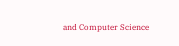and Computer Science